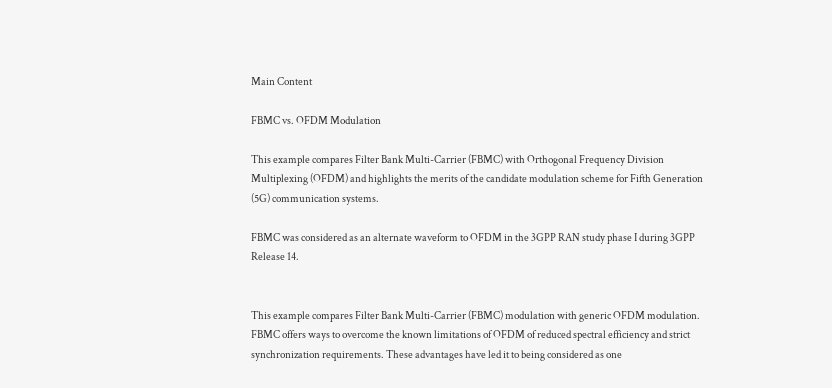Main Content

FBMC vs. OFDM Modulation

This example compares Filter Bank Multi-Carrier (FBMC) with Orthogonal Frequency Division Multiplexing (OFDM) and highlights the merits of the candidate modulation scheme for Fifth Generation (5G) communication systems.

FBMC was considered as an alternate waveform to OFDM in the 3GPP RAN study phase I during 3GPP Release 14.


This example compares Filter Bank Multi-Carrier (FBMC) modulation with generic OFDM modulation. FBMC offers ways to overcome the known limitations of OFDM of reduced spectral efficiency and strict synchronization requirements. These advantages have led it to being considered as one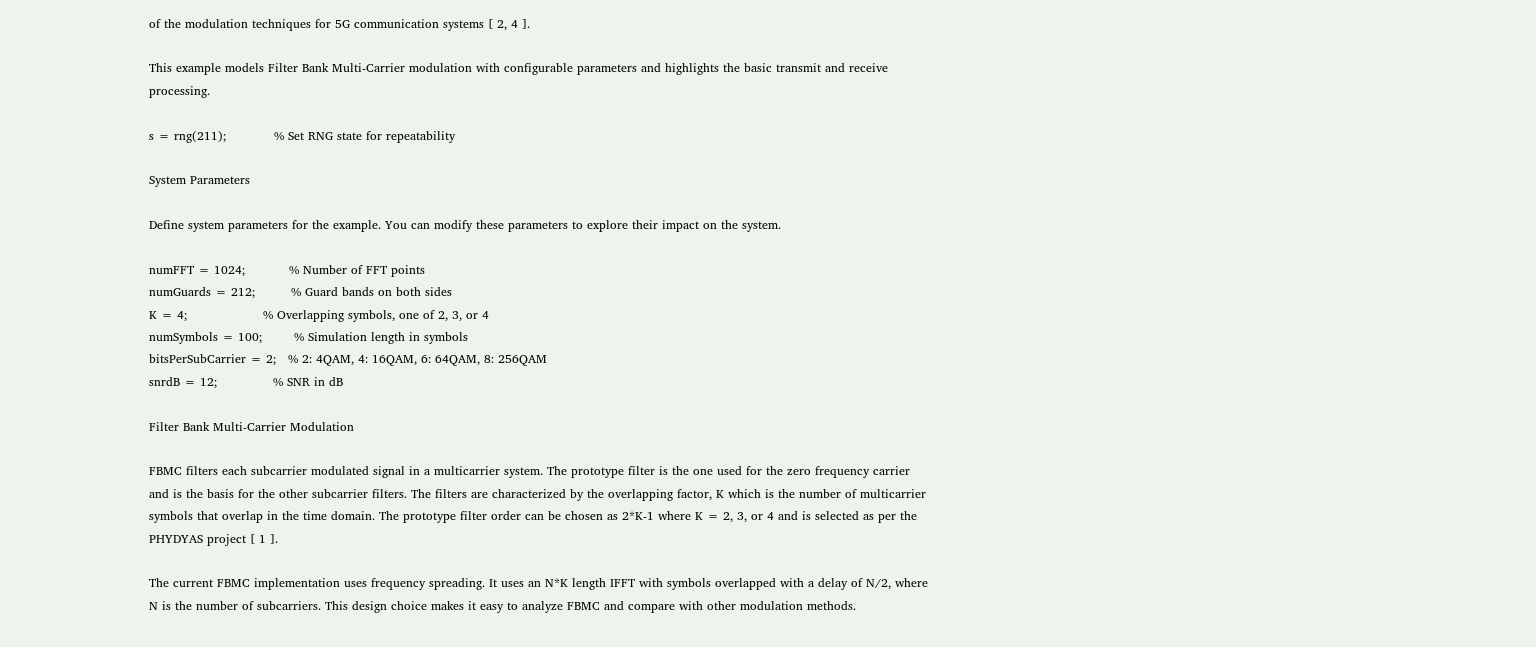of the modulation techniques for 5G communication systems [ 2, 4 ].

This example models Filter Bank Multi-Carrier modulation with configurable parameters and highlights the basic transmit and receive processing.

s = rng(211);            % Set RNG state for repeatability

System Parameters

Define system parameters for the example. You can modify these parameters to explore their impact on the system.

numFFT = 1024;           % Number of FFT points
numGuards = 212;         % Guard bands on both sides
K = 4;                   % Overlapping symbols, one of 2, 3, or 4
numSymbols = 100;        % Simulation length in symbols
bitsPerSubCarrier = 2;   % 2: 4QAM, 4: 16QAM, 6: 64QAM, 8: 256QAM
snrdB = 12;              % SNR in dB

Filter Bank Multi-Carrier Modulation

FBMC filters each subcarrier modulated signal in a multicarrier system. The prototype filter is the one used for the zero frequency carrier and is the basis for the other subcarrier filters. The filters are characterized by the overlapping factor, K which is the number of multicarrier symbols that overlap in the time domain. The prototype filter order can be chosen as 2*K-1 where K = 2, 3, or 4 and is selected as per the PHYDYAS project [ 1 ].

The current FBMC implementation uses frequency spreading. It uses an N*K length IFFT with symbols overlapped with a delay of N/2, where N is the number of subcarriers. This design choice makes it easy to analyze FBMC and compare with other modulation methods.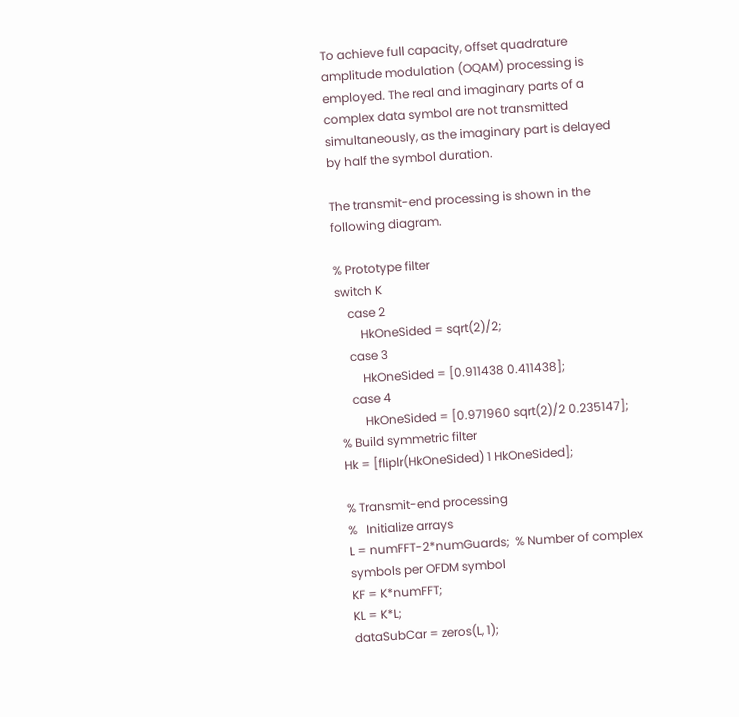To achieve full capacity, offset quadrature amplitude modulation (OQAM) processing is employed. The real and imaginary parts of a complex data symbol are not transmitted simultaneously, as the imaginary part is delayed by half the symbol duration.

The transmit-end processing is shown in the following diagram.

% Prototype filter
switch K
    case 2
        HkOneSided = sqrt(2)/2;
    case 3
        HkOneSided = [0.911438 0.411438];
    case 4
        HkOneSided = [0.971960 sqrt(2)/2 0.235147];
% Build symmetric filter
Hk = [fliplr(HkOneSided) 1 HkOneSided];

% Transmit-end processing
%   Initialize arrays
L = numFFT-2*numGuards;  % Number of complex symbols per OFDM symbol
KF = K*numFFT;
KL = K*L;
dataSubCar = zeros(L, 1);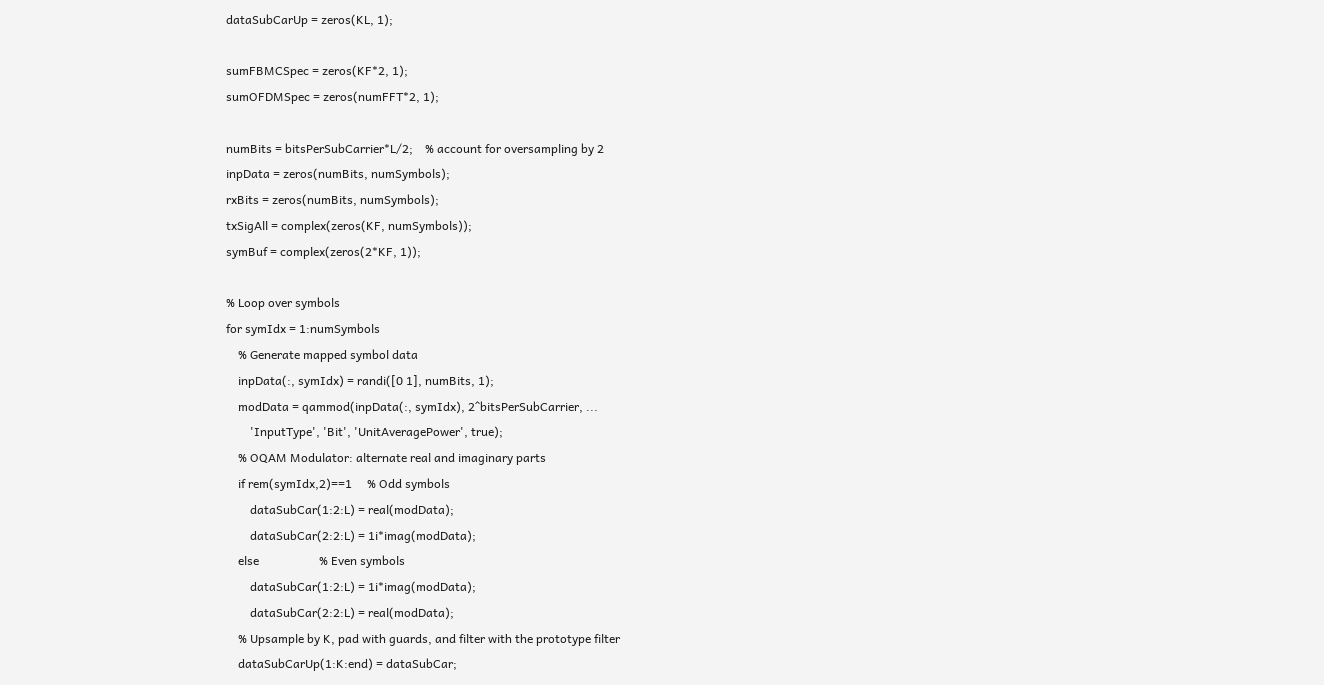dataSubCarUp = zeros(KL, 1);

sumFBMCSpec = zeros(KF*2, 1);
sumOFDMSpec = zeros(numFFT*2, 1);

numBits = bitsPerSubCarrier*L/2;    % account for oversampling by 2
inpData = zeros(numBits, numSymbols);
rxBits = zeros(numBits, numSymbols);
txSigAll = complex(zeros(KF, numSymbols));
symBuf = complex(zeros(2*KF, 1));

% Loop over symbols
for symIdx = 1:numSymbols
    % Generate mapped symbol data
    inpData(:, symIdx) = randi([0 1], numBits, 1);
    modData = qammod(inpData(:, symIdx), 2^bitsPerSubCarrier, ...
        'InputType', 'Bit', 'UnitAveragePower', true);
    % OQAM Modulator: alternate real and imaginary parts
    if rem(symIdx,2)==1     % Odd symbols
        dataSubCar(1:2:L) = real(modData);
        dataSubCar(2:2:L) = 1i*imag(modData);
    else                    % Even symbols
        dataSubCar(1:2:L) = 1i*imag(modData);
        dataSubCar(2:2:L) = real(modData);
    % Upsample by K, pad with guards, and filter with the prototype filter
    dataSubCarUp(1:K:end) = dataSubCar;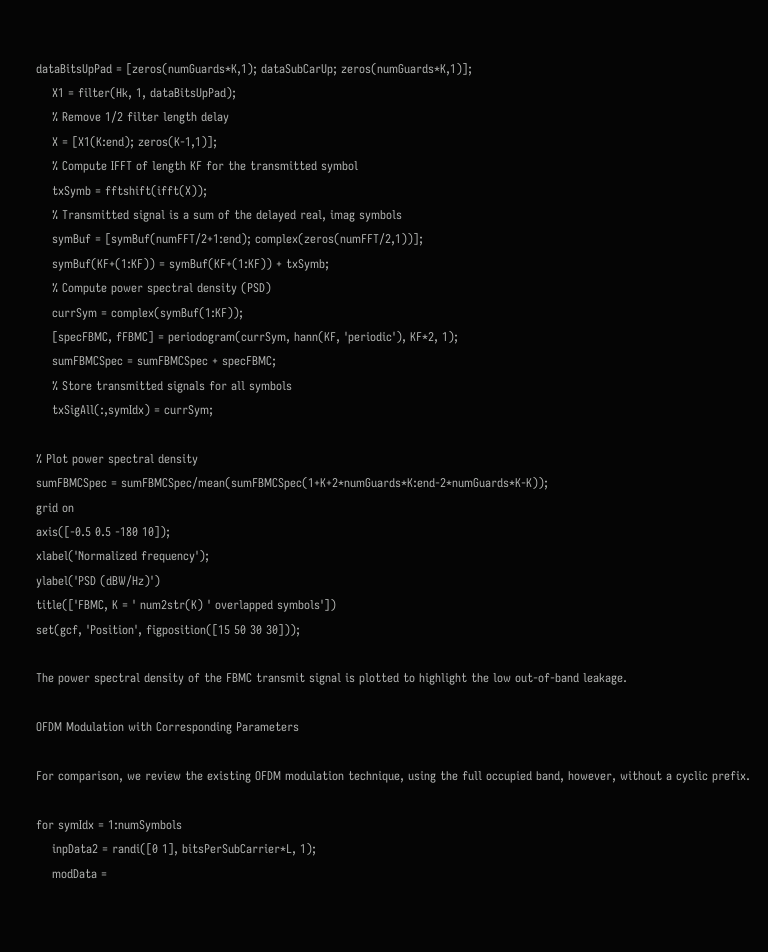dataBitsUpPad = [zeros(numGuards*K,1); dataSubCarUp; zeros(numGuards*K,1)];
    X1 = filter(Hk, 1, dataBitsUpPad);
    % Remove 1/2 filter length delay
    X = [X1(K:end); zeros(K-1,1)];
    % Compute IFFT of length KF for the transmitted symbol
    txSymb = fftshift(ifft(X));
    % Transmitted signal is a sum of the delayed real, imag symbols
    symBuf = [symBuf(numFFT/2+1:end); complex(zeros(numFFT/2,1))];
    symBuf(KF+(1:KF)) = symBuf(KF+(1:KF)) + txSymb;
    % Compute power spectral density (PSD)
    currSym = complex(symBuf(1:KF));
    [specFBMC, fFBMC] = periodogram(currSym, hann(KF, 'periodic'), KF*2, 1);
    sumFBMCSpec = sumFBMCSpec + specFBMC;
    % Store transmitted signals for all symbols
    txSigAll(:,symIdx) = currSym;

% Plot power spectral density
sumFBMCSpec = sumFBMCSpec/mean(sumFBMCSpec(1+K+2*numGuards*K:end-2*numGuards*K-K));
grid on
axis([-0.5 0.5 -180 10]);
xlabel('Normalized frequency');
ylabel('PSD (dBW/Hz)')
title(['FBMC, K = ' num2str(K) ' overlapped symbols'])
set(gcf, 'Position', figposition([15 50 30 30]));

The power spectral density of the FBMC transmit signal is plotted to highlight the low out-of-band leakage.

OFDM Modulation with Corresponding Parameters

For comparison, we review the existing OFDM modulation technique, using the full occupied band, however, without a cyclic prefix.

for symIdx = 1:numSymbols
    inpData2 = randi([0 1], bitsPerSubCarrier*L, 1);
    modData =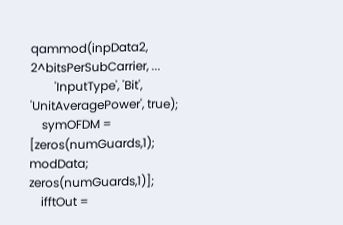qammod(inpData2, 2^bitsPerSubCarrier, ...
        'InputType', 'Bit', 'UnitAveragePower', true);
    symOFDM = [zeros(numGuards,1); modData; zeros(numGuards,1)];
    ifftOut =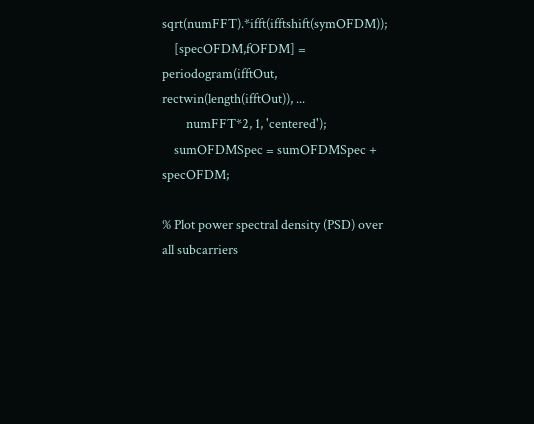sqrt(numFFT).*ifft(ifftshift(symOFDM));
    [specOFDM,fOFDM] = periodogram(ifftOut, rectwin(length(ifftOut)), ...
        numFFT*2, 1, 'centered');
    sumOFDMSpec = sumOFDMSpec + specOFDM;

% Plot power spectral density (PSD) over all subcarriers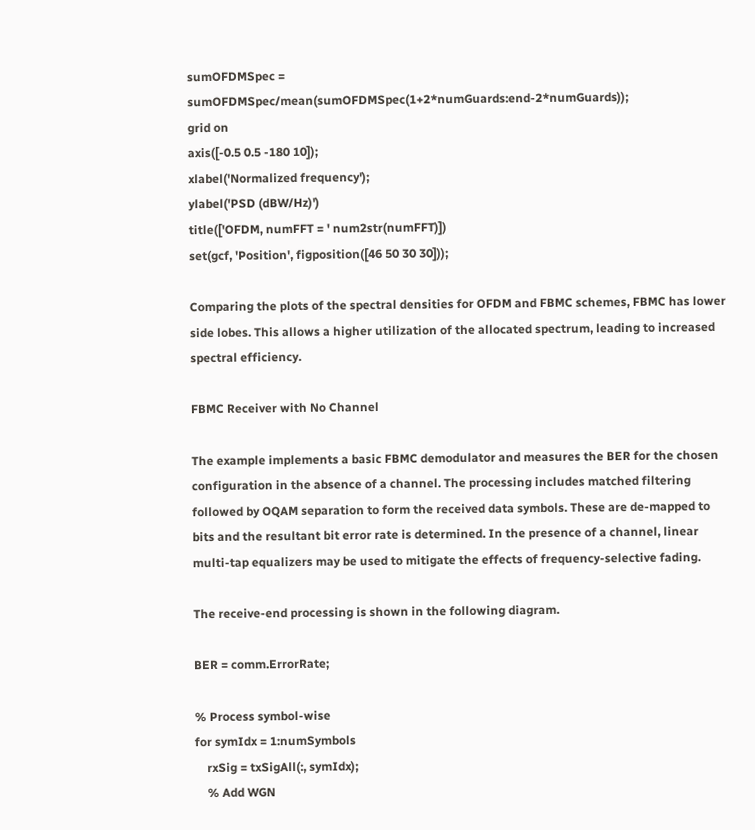sumOFDMSpec = sumOFDMSpec/mean(sumOFDMSpec(1+2*numGuards:end-2*numGuards));
grid on
axis([-0.5 0.5 -180 10]);
xlabel('Normalized frequency');
ylabel('PSD (dBW/Hz)')
title(['OFDM, numFFT = ' num2str(numFFT)])
set(gcf, 'Position', figposition([46 50 30 30]));

Comparing the plots of the spectral densities for OFDM and FBMC schemes, FBMC has lower side lobes. This allows a higher utilization of the allocated spectrum, leading to increased spectral efficiency.

FBMC Receiver with No Channel

The example implements a basic FBMC demodulator and measures the BER for the chosen configuration in the absence of a channel. The processing includes matched filtering followed by OQAM separation to form the received data symbols. These are de-mapped to bits and the resultant bit error rate is determined. In the presence of a channel, linear multi-tap equalizers may be used to mitigate the effects of frequency-selective fading.

The receive-end processing is shown in the following diagram.

BER = comm.ErrorRate;

% Process symbol-wise
for symIdx = 1:numSymbols
    rxSig = txSigAll(:, symIdx);
    % Add WGN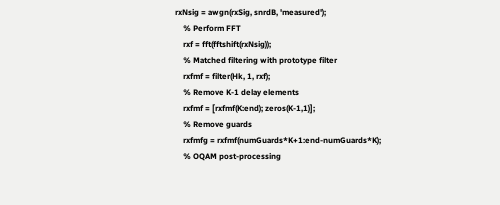rxNsig = awgn(rxSig, snrdB, 'measured');
    % Perform FFT
    rxf = fft(fftshift(rxNsig));
    % Matched filtering with prototype filter
    rxfmf = filter(Hk, 1, rxf);
    % Remove K-1 delay elements
    rxfmf = [rxfmf(K:end); zeros(K-1,1)];
    % Remove guards
    rxfmfg = rxfmf(numGuards*K+1:end-numGuards*K);
    % OQAM post-processing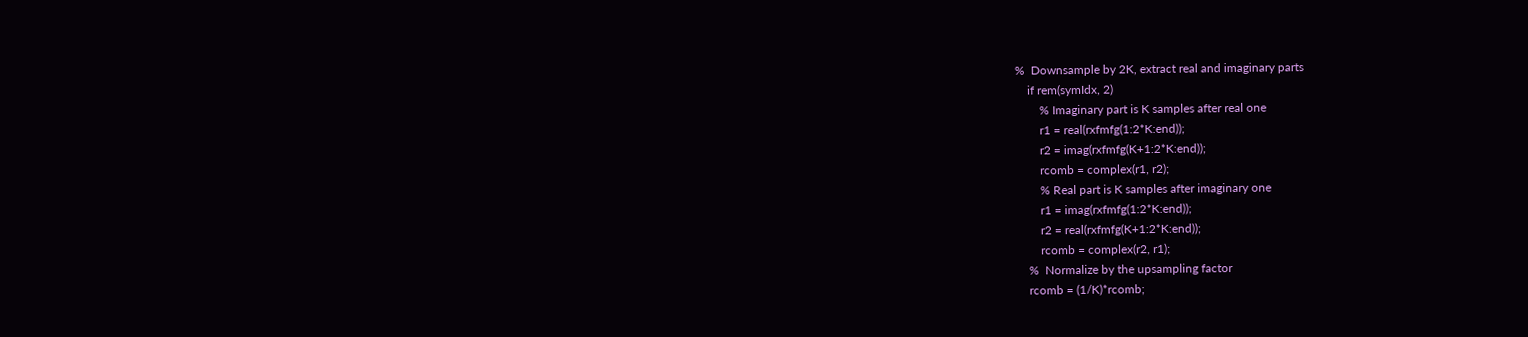%  Downsample by 2K, extract real and imaginary parts
    if rem(symIdx, 2)
        % Imaginary part is K samples after real one
        r1 = real(rxfmfg(1:2*K:end));
        r2 = imag(rxfmfg(K+1:2*K:end));
        rcomb = complex(r1, r2);
        % Real part is K samples after imaginary one
        r1 = imag(rxfmfg(1:2*K:end));
        r2 = real(rxfmfg(K+1:2*K:end));
        rcomb = complex(r2, r1);
    %  Normalize by the upsampling factor
    rcomb = (1/K)*rcomb;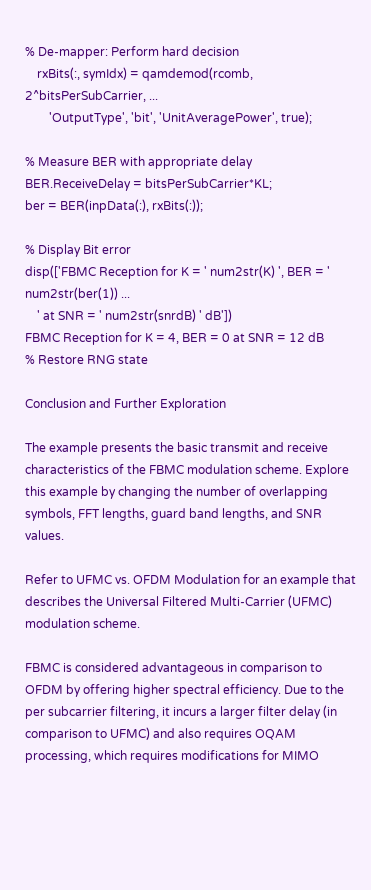% De-mapper: Perform hard decision
    rxBits(:, symIdx) = qamdemod(rcomb, 2^bitsPerSubCarrier, ...
        'OutputType', 'bit', 'UnitAveragePower', true);

% Measure BER with appropriate delay
BER.ReceiveDelay = bitsPerSubCarrier*KL;
ber = BER(inpData(:), rxBits(:));

% Display Bit error
disp(['FBMC Reception for K = ' num2str(K) ', BER = ' num2str(ber(1)) ...
    ' at SNR = ' num2str(snrdB) ' dB'])
FBMC Reception for K = 4, BER = 0 at SNR = 12 dB
% Restore RNG state

Conclusion and Further Exploration

The example presents the basic transmit and receive characteristics of the FBMC modulation scheme. Explore this example by changing the number of overlapping symbols, FFT lengths, guard band lengths, and SNR values.

Refer to UFMC vs. OFDM Modulation for an example that describes the Universal Filtered Multi-Carrier (UFMC) modulation scheme.

FBMC is considered advantageous in comparison to OFDM by offering higher spectral efficiency. Due to the per subcarrier filtering, it incurs a larger filter delay (in comparison to UFMC) and also requires OQAM processing, which requires modifications for MIMO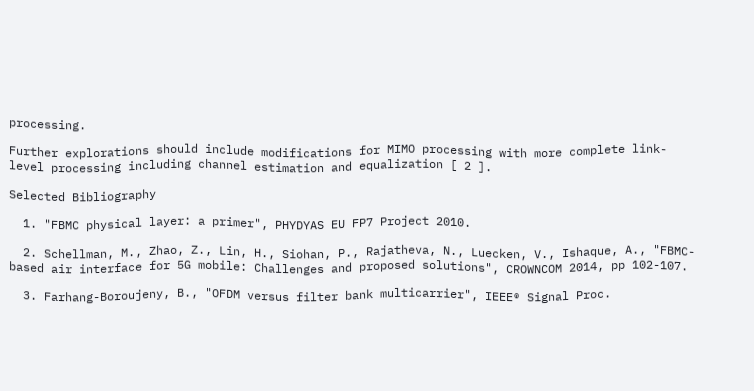processing.

Further explorations should include modifications for MIMO processing with more complete link-level processing including channel estimation and equalization [ 2 ].

Selected Bibliography

  1. "FBMC physical layer: a primer", PHYDYAS EU FP7 Project 2010.

  2. Schellman, M., Zhao, Z., Lin, H., Siohan, P., Rajatheva, N., Luecken, V., Ishaque, A., "FBMC-based air interface for 5G mobile: Challenges and proposed solutions", CROWNCOM 2014, pp 102-107.

  3. Farhang-Boroujeny, B., "OFDM versus filter bank multicarrier", IEEE® Signal Proc.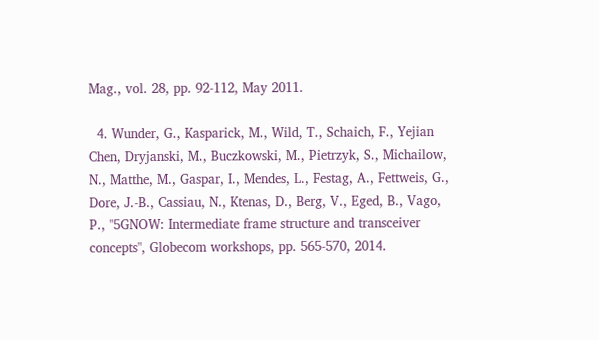Mag., vol. 28, pp. 92-112, May 2011.

  4. Wunder, G., Kasparick, M., Wild, T., Schaich, F., Yejian Chen, Dryjanski, M., Buczkowski, M., Pietrzyk, S., Michailow, N., Matthe, M., Gaspar, I., Mendes, L., Festag, A., Fettweis, G., Dore, J.-B., Cassiau, N., Ktenas, D., Berg, V., Eged, B., Vago, P., "5GNOW: Intermediate frame structure and transceiver concepts", Globecom workshops, pp. 565-570, 2014.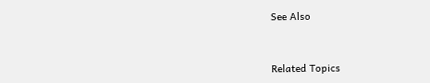See Also



Related Topics